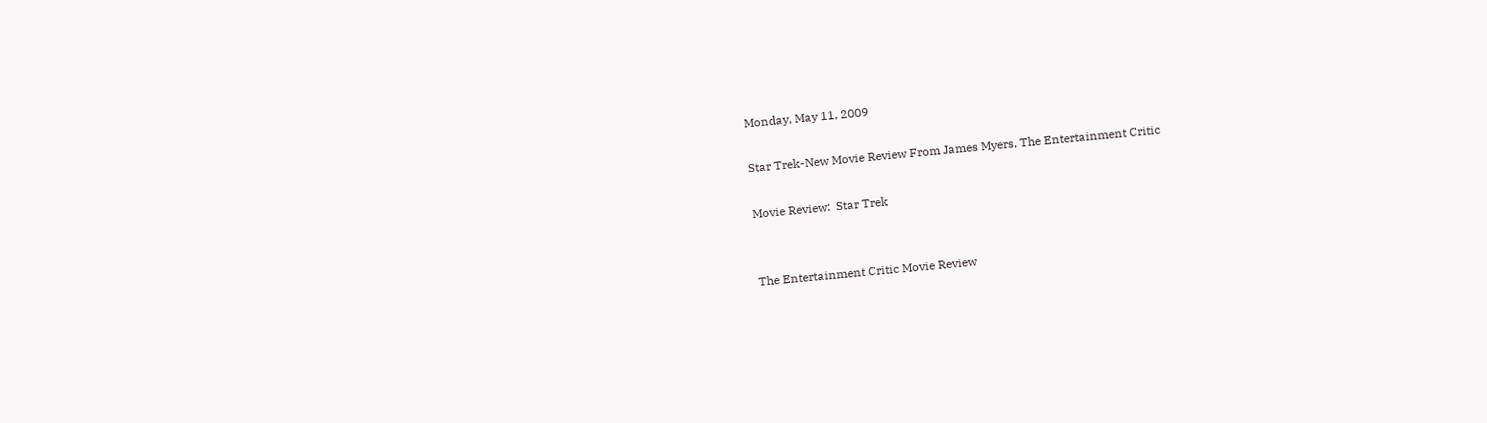Monday, May 11, 2009

Star Trek-New Movie Review From James Myers, The Entertainment Critic

Movie Review:  Star Trek


The Entertainment Critic Movie Review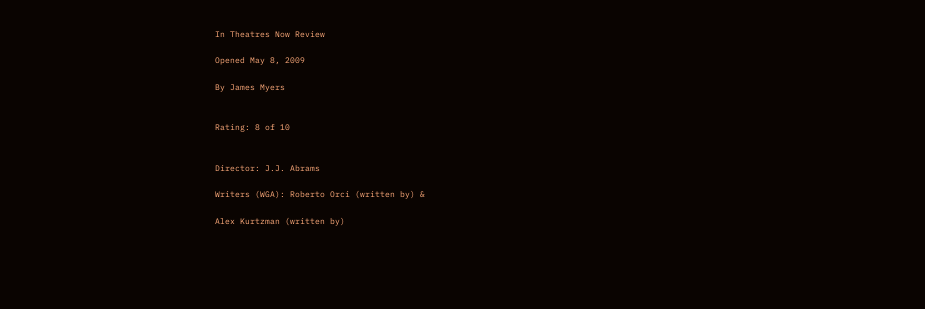In Theatres Now Review

Opened May 8, 2009

By James Myers


Rating: 8 of 10


Director: J.J. Abrams

Writers (WGA): Roberto Orci (written by) &

Alex Kurtzman (written by)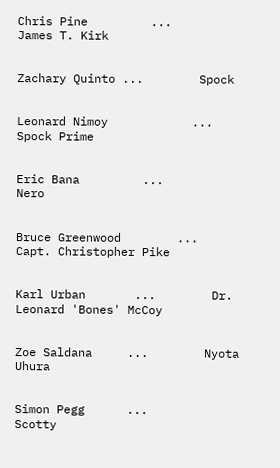Chris Pine         ...        James T. Kirk


Zachary Quinto ...        Spock


Leonard Nimoy            ...        Spock Prime


Eric Bana         ...        Nero


Bruce Greenwood        ...        Capt. Christopher Pike


Karl Urban       ...        Dr. Leonard 'Bones' McCoy


Zoe Saldana     ...        Nyota Uhura


Simon Pegg      ...        Scotty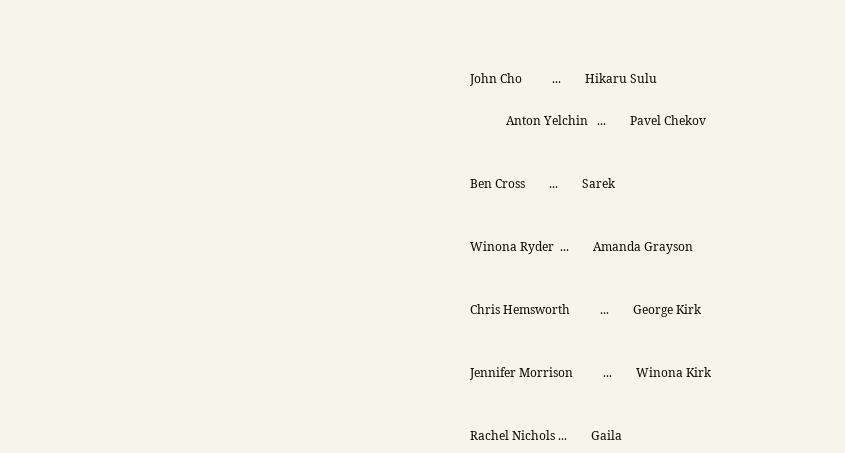John Cho          ...        Hikaru Sulu

            Anton Yelchin   ...        Pavel Chekov


Ben Cross        ...        Sarek


Winona Ryder  ...        Amanda Grayson


Chris Hemsworth          ...        George Kirk


Jennifer Morrison          ...        Winona Kirk


Rachel Nichols ...        Gaila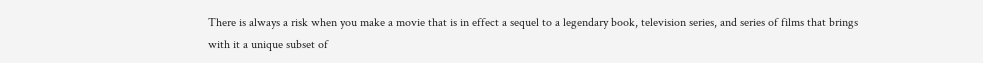There is always a risk when you make a movie that is in effect a sequel to a legendary book, television series, and series of films that brings with it a unique subset of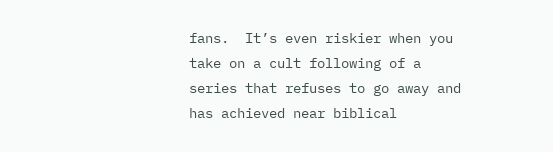fans.  It’s even riskier when you take on a cult following of a series that refuses to go away and has achieved near biblical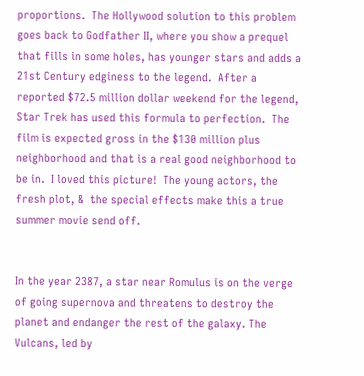proportions.  The Hollywood solution to this problem goes back to Godfather II, where you show a prequel that fills in some holes, has younger stars and adds a 21st Century edginess to the legend.  After a reported $72.5 million dollar weekend for the legend, Star Trek has used this formula to perfection.  The film is expected gross in the $130 million plus neighborhood and that is a real good neighborhood to be in.  I loved this picture!  The young actors, the fresh plot, &  the special effects make this a true summer movie send off.


In the year 2387, a star near Romulus is on the verge of going supernova and threatens to destroy the planet and endanger the rest of the galaxy. The Vulcans, led by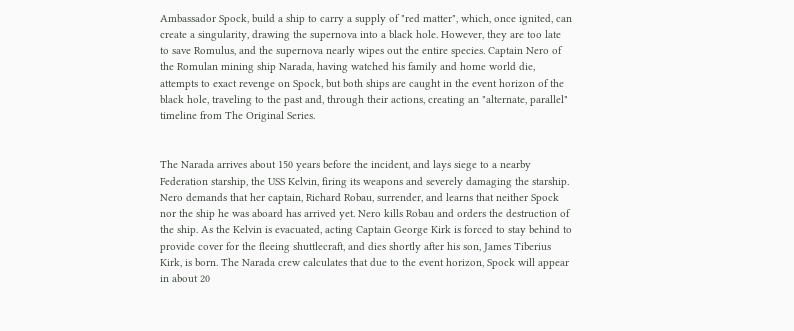Ambassador Spock, build a ship to carry a supply of "red matter", which, once ignited, can create a singularity, drawing the supernova into a black hole. However, they are too late to save Romulus, and the supernova nearly wipes out the entire species. Captain Nero of the Romulan mining ship Narada, having watched his family and home world die, attempts to exact revenge on Spock, but both ships are caught in the event horizon of the black hole, traveling to the past and, through their actions, creating an "alternate, parallel" timeline from The Original Series.


The Narada arrives about 150 years before the incident, and lays siege to a nearby Federation starship, the USS Kelvin, firing its weapons and severely damaging the starship. Nero demands that her captain, Richard Robau, surrender, and learns that neither Spock nor the ship he was aboard has arrived yet. Nero kills Robau and orders the destruction of the ship. As the Kelvin is evacuated, acting Captain George Kirk is forced to stay behind to provide cover for the fleeing shuttlecraft, and dies shortly after his son, James Tiberius Kirk, is born. The Narada crew calculates that due to the event horizon, Spock will appear in about 20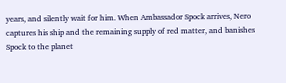years, and silently wait for him. When Ambassador Spock arrives, Nero captures his ship and the remaining supply of red matter, and banishes Spock to the planet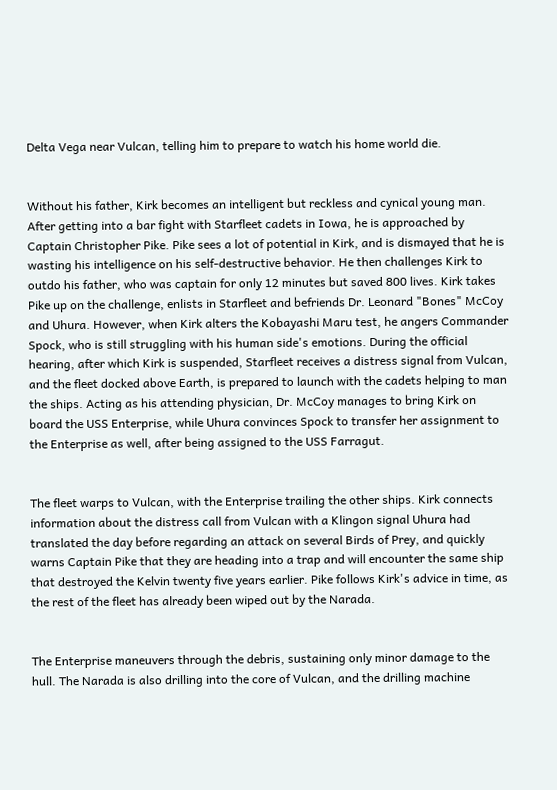Delta Vega near Vulcan, telling him to prepare to watch his home world die.


Without his father, Kirk becomes an intelligent but reckless and cynical young man. After getting into a bar fight with Starfleet cadets in Iowa, he is approached by Captain Christopher Pike. Pike sees a lot of potential in Kirk, and is dismayed that he is wasting his intelligence on his self-destructive behavior. He then challenges Kirk to outdo his father, who was captain for only 12 minutes but saved 800 lives. Kirk takes Pike up on the challenge, enlists in Starfleet and befriends Dr. Leonard "Bones" McCoy and Uhura. However, when Kirk alters the Kobayashi Maru test, he angers Commander Spock, who is still struggling with his human side's emotions. During the official hearing, after which Kirk is suspended, Starfleet receives a distress signal from Vulcan, and the fleet docked above Earth, is prepared to launch with the cadets helping to man the ships. Acting as his attending physician, Dr. McCoy manages to bring Kirk on board the USS Enterprise, while Uhura convinces Spock to transfer her assignment to the Enterprise as well, after being assigned to the USS Farragut.


The fleet warps to Vulcan, with the Enterprise trailing the other ships. Kirk connects information about the distress call from Vulcan with a Klingon signal Uhura had translated the day before regarding an attack on several Birds of Prey, and quickly warns Captain Pike that they are heading into a trap and will encounter the same ship that destroyed the Kelvin twenty five years earlier. Pike follows Kirk's advice in time, as the rest of the fleet has already been wiped out by the Narada.


The Enterprise maneuvers through the debris, sustaining only minor damage to the hull. The Narada is also drilling into the core of Vulcan, and the drilling machine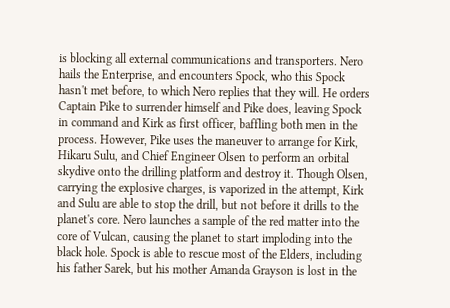is blocking all external communications and transporters. Nero hails the Enterprise, and encounters Spock, who this Spock hasn't met before, to which Nero replies that they will. He orders Captain Pike to surrender himself and Pike does, leaving Spock in command and Kirk as first officer, baffling both men in the process. However, Pike uses the maneuver to arrange for Kirk, Hikaru Sulu, and Chief Engineer Olsen to perform an orbital skydive onto the drilling platform and destroy it. Though Olsen, carrying the explosive charges, is vaporized in the attempt, Kirk and Sulu are able to stop the drill, but not before it drills to the planet's core. Nero launches a sample of the red matter into the core of Vulcan, causing the planet to start imploding into the black hole. Spock is able to rescue most of the Elders, including his father Sarek, but his mother Amanda Grayson is lost in the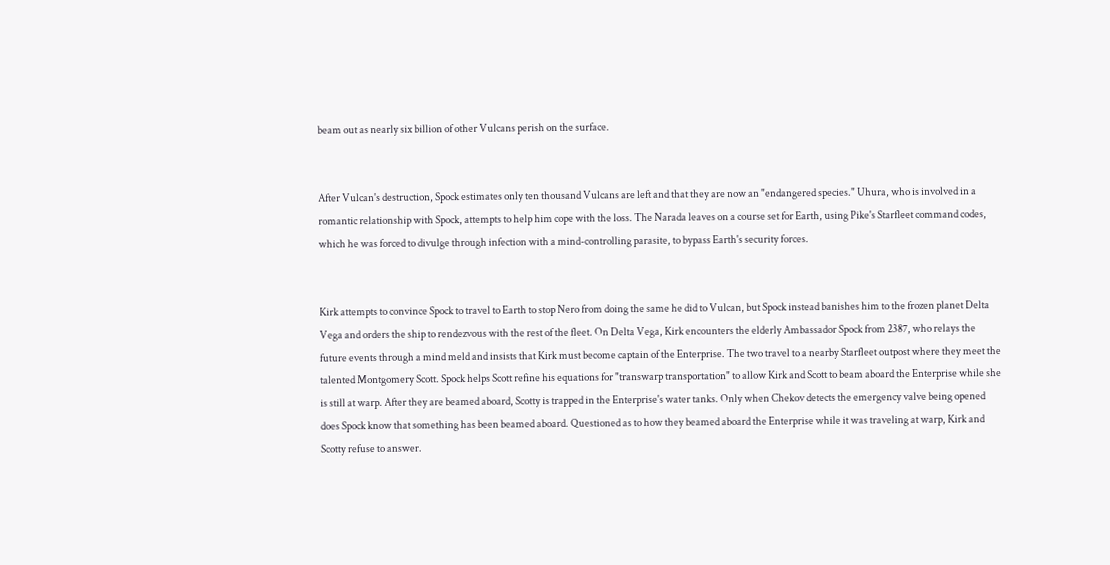beam out as nearly six billion of other Vulcans perish on the surface.


After Vulcan's destruction, Spock estimates only ten thousand Vulcans are left and that they are now an "endangered species." Uhura, who is involved in a romantic relationship with Spock, attempts to help him cope with the loss. The Narada leaves on a course set for Earth, using Pike's Starfleet command codes, which he was forced to divulge through infection with a mind-controlling parasite, to bypass Earth's security forces.


Kirk attempts to convince Spock to travel to Earth to stop Nero from doing the same he did to Vulcan, but Spock instead banishes him to the frozen planet Delta Vega and orders the ship to rendezvous with the rest of the fleet. On Delta Vega, Kirk encounters the elderly Ambassador Spock from 2387, who relays the future events through a mind meld and insists that Kirk must become captain of the Enterprise. The two travel to a nearby Starfleet outpost where they meet the talented Montgomery Scott. Spock helps Scott refine his equations for "transwarp transportation" to allow Kirk and Scott to beam aboard the Enterprise while she is still at warp. After they are beamed aboard, Scotty is trapped in the Enterprise's water tanks. Only when Chekov detects the emergency valve being opened does Spock know that something has been beamed aboard. Questioned as to how they beamed aboard the Enterprise while it was traveling at warp, Kirk and Scotty refuse to answer.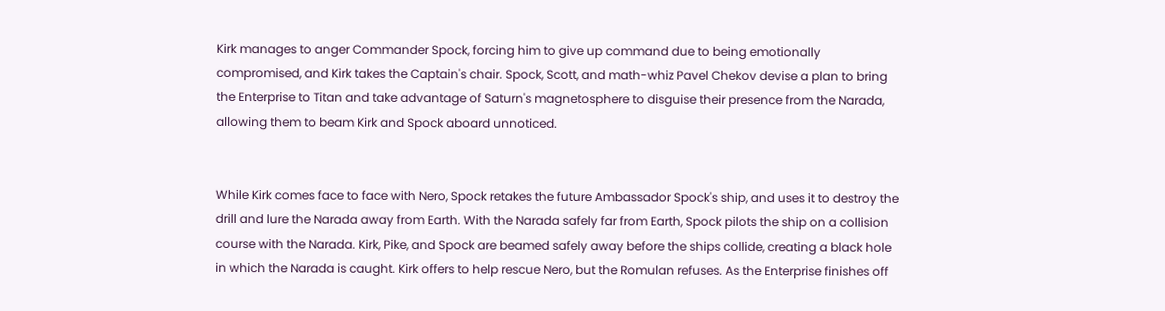Kirk manages to anger Commander Spock, forcing him to give up command due to being emotionally compromised, and Kirk takes the Captain's chair. Spock, Scott, and math-whiz Pavel Chekov devise a plan to bring the Enterprise to Titan and take advantage of Saturn's magnetosphere to disguise their presence from the Narada, allowing them to beam Kirk and Spock aboard unnoticed.


While Kirk comes face to face with Nero, Spock retakes the future Ambassador Spock's ship, and uses it to destroy the drill and lure the Narada away from Earth. With the Narada safely far from Earth, Spock pilots the ship on a collision course with the Narada. Kirk, Pike, and Spock are beamed safely away before the ships collide, creating a black hole in which the Narada is caught. Kirk offers to help rescue Nero, but the Romulan refuses. As the Enterprise finishes off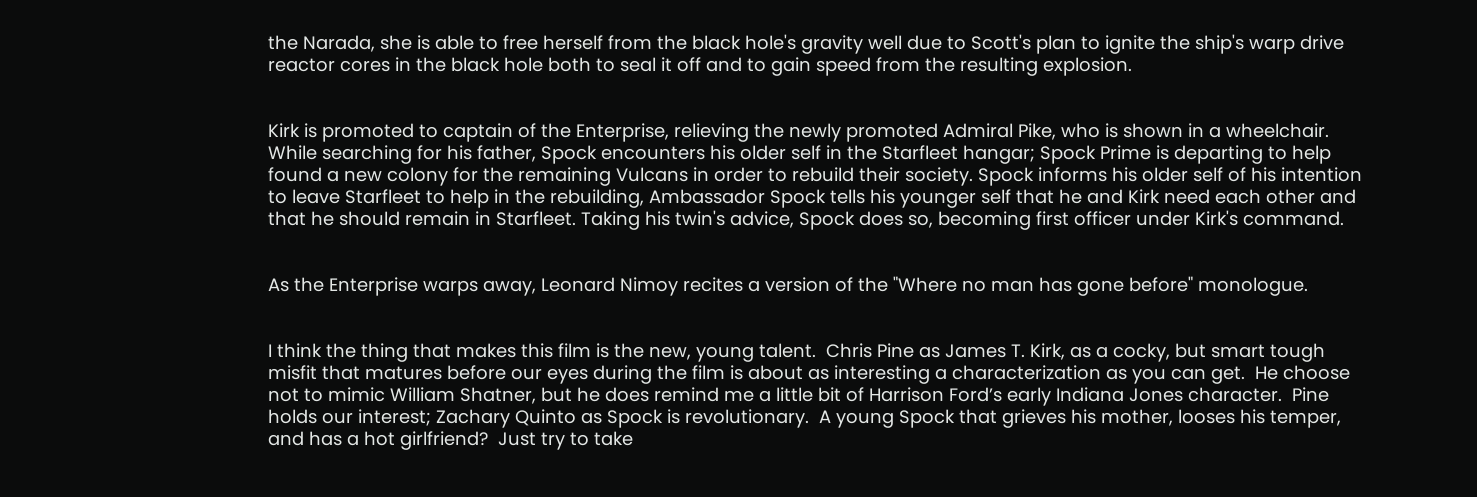the Narada, she is able to free herself from the black hole's gravity well due to Scott's plan to ignite the ship's warp drive reactor cores in the black hole both to seal it off and to gain speed from the resulting explosion.


Kirk is promoted to captain of the Enterprise, relieving the newly promoted Admiral Pike, who is shown in a wheelchair. While searching for his father, Spock encounters his older self in the Starfleet hangar; Spock Prime is departing to help found a new colony for the remaining Vulcans in order to rebuild their society. Spock informs his older self of his intention to leave Starfleet to help in the rebuilding, Ambassador Spock tells his younger self that he and Kirk need each other and that he should remain in Starfleet. Taking his twin's advice, Spock does so, becoming first officer under Kirk's command.


As the Enterprise warps away, Leonard Nimoy recites a version of the "Where no man has gone before" monologue.


I think the thing that makes this film is the new, young talent.  Chris Pine as James T. Kirk, as a cocky, but smart tough misfit that matures before our eyes during the film is about as interesting a characterization as you can get.  He choose not to mimic William Shatner, but he does remind me a little bit of Harrison Ford’s early Indiana Jones character.  Pine holds our interest; Zachary Quinto as Spock is revolutionary.  A young Spock that grieves his mother, looses his temper, and has a hot girlfriend?  Just try to take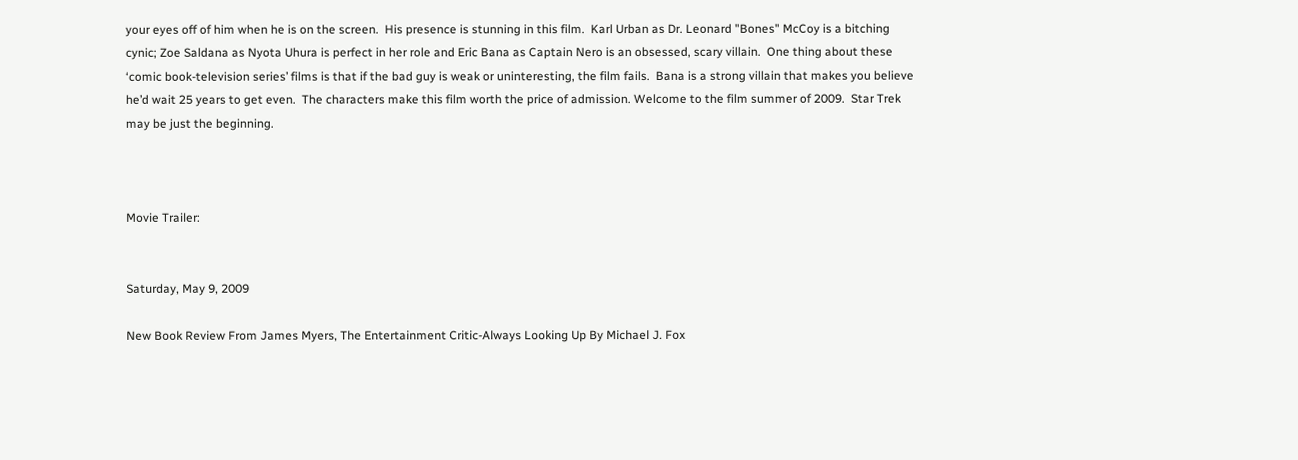your eyes off of him when he is on the screen.  His presence is stunning in this film.  Karl Urban as Dr. Leonard "Bones" McCoy is a bitching cynic; Zoe Saldana as Nyota Uhura is perfect in her role and Eric Bana as Captain Nero is an obsessed, scary villain.  One thing about these ‘comic book-television series’ films is that if the bad guy is weak or uninteresting, the film fails.  Bana is a strong villain that makes you believe he’d wait 25 years to get even.  The characters make this film worth the price of admission. Welcome to the film summer of 2009.  Star Trek may be just the beginning.



Movie Trailer:


Saturday, May 9, 2009

New Book Review From James Myers, The Entertainment Critic-Always Looking Up By Michael J. Fox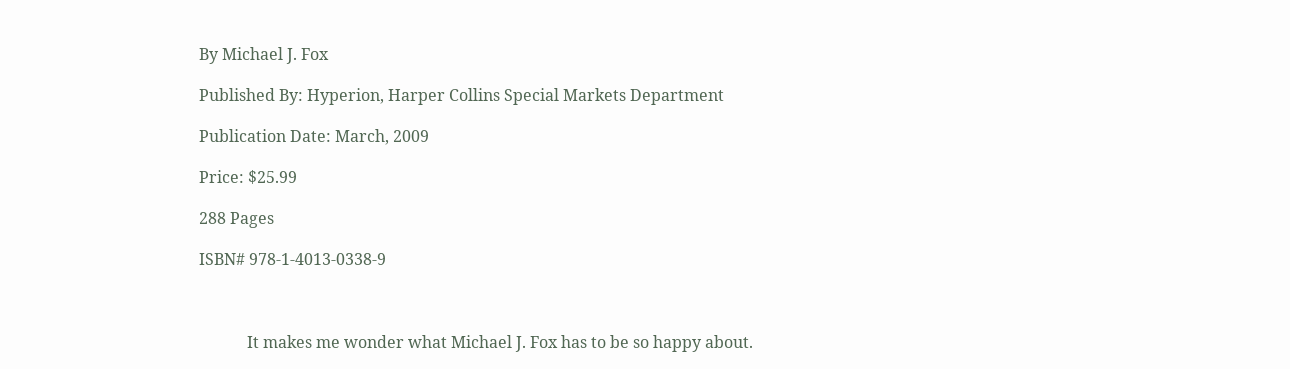By Michael J. Fox

Published By: Hyperion, Harper Collins Special Markets Department

Publication Date: March, 2009

Price: $25.99

288 Pages

ISBN# 978-1-4013-0338-9



            It makes me wonder what Michael J. Fox has to be so happy about.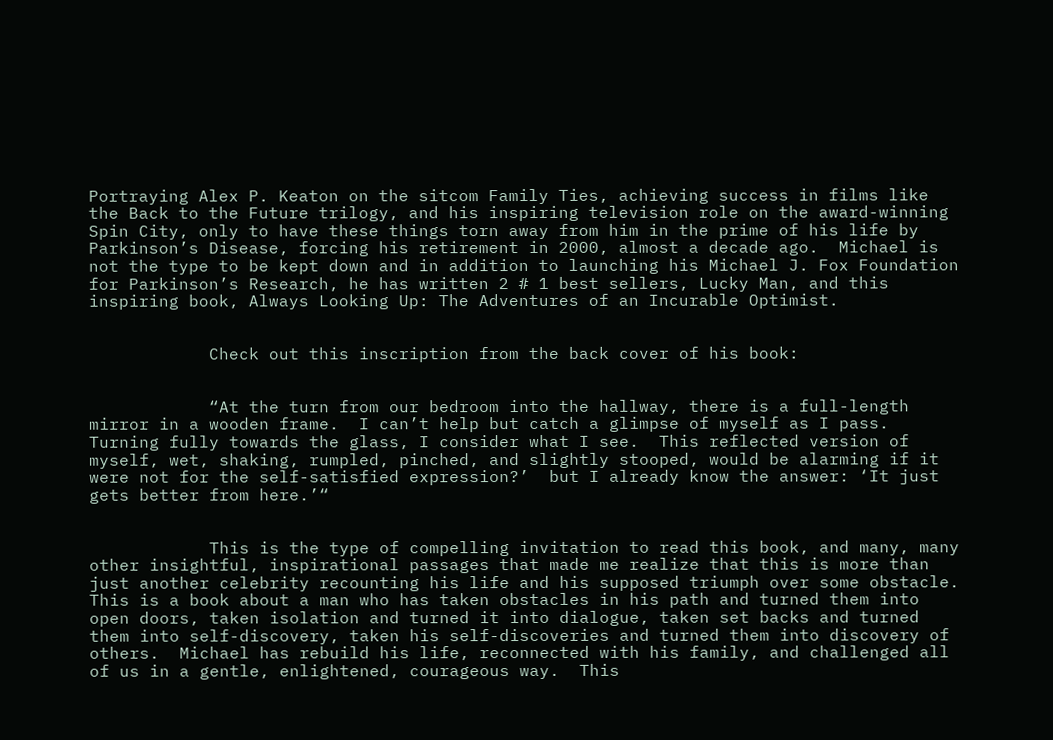Portraying Alex P. Keaton on the sitcom Family Ties, achieving success in films like the Back to the Future trilogy, and his inspiring television role on the award-winning Spin City, only to have these things torn away from him in the prime of his life by Parkinson’s Disease, forcing his retirement in 2000, almost a decade ago.  Michael is not the type to be kept down and in addition to launching his Michael J. Fox Foundation for Parkinson’s Research, he has written 2 # 1 best sellers, Lucky Man, and this inspiring book, Always Looking Up: The Adventures of an Incurable Optimist.


            Check out this inscription from the back cover of his book:


            “At the turn from our bedroom into the hallway, there is a full-length mirror in a wooden frame.  I can’t help but catch a glimpse of myself as I pass.  Turning fully towards the glass, I consider what I see.  This reflected version of myself, wet, shaking, rumpled, pinched, and slightly stooped, would be alarming if it were not for the self-satisfied expression?’  but I already know the answer: ‘It just gets better from here.’“


            This is the type of compelling invitation to read this book, and many, many other insightful, inspirational passages that made me realize that this is more than just another celebrity recounting his life and his supposed triumph over some obstacle.  This is a book about a man who has taken obstacles in his path and turned them into open doors, taken isolation and turned it into dialogue, taken set backs and turned them into self-discovery, taken his self-discoveries and turned them into discovery of others.  Michael has rebuild his life, reconnected with his family, and challenged all of us in a gentle, enlightened, courageous way.  This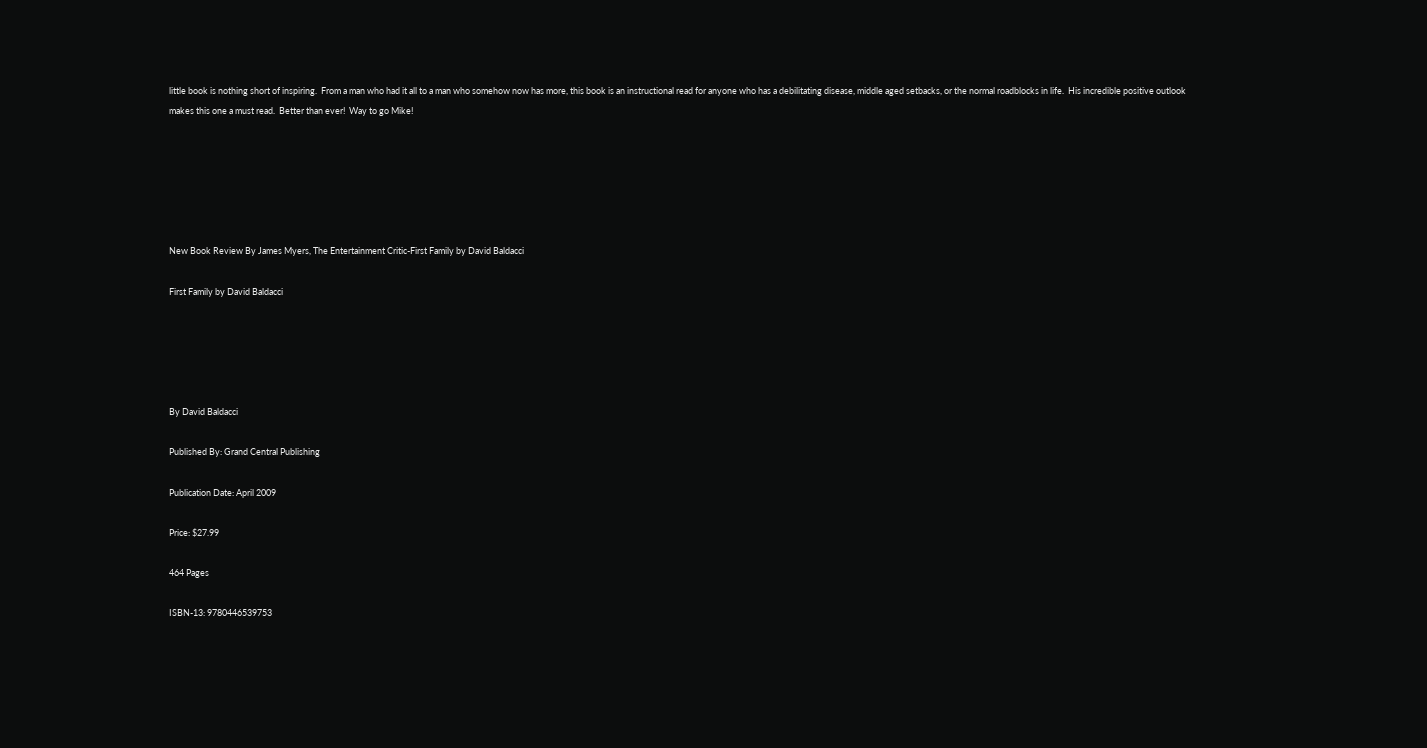little book is nothing short of inspiring.  From a man who had it all to a man who somehow now has more, this book is an instructional read for anyone who has a debilitating disease, middle aged setbacks, or the normal roadblocks in life.  His incredible positive outlook makes this one a must read.  Better than ever!  Way to go Mike!






New Book Review By James Myers, The Entertainment Critic-First Family by David Baldacci

First Family by David Baldacci





By David Baldacci

Published By: Grand Central Publishing

Publication Date: April 2009

Price: $27.99

464 Pages

ISBN-13: 9780446539753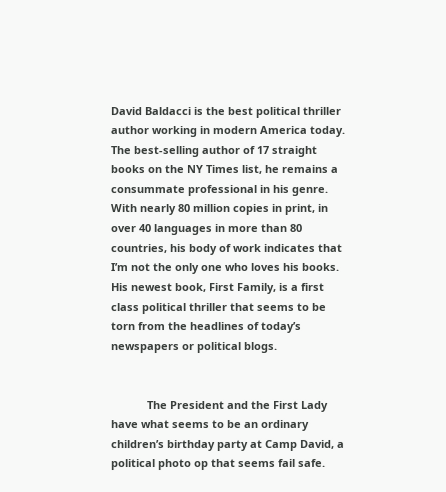David Baldacci is the best political thriller author working in modern America today.  The best-selling author of 17 straight books on the NY Times list, he remains a consummate professional in his genre.  With nearly 80 million copies in print, in over 40 languages in more than 80 countries, his body of work indicates that I’m not the only one who loves his books.  His newest book, First Family, is a first class political thriller that seems to be torn from the headlines of today’s newspapers or political blogs.


            The President and the First Lady have what seems to be an ordinary children’s birthday party at Camp David, a political photo op that seems fail safe.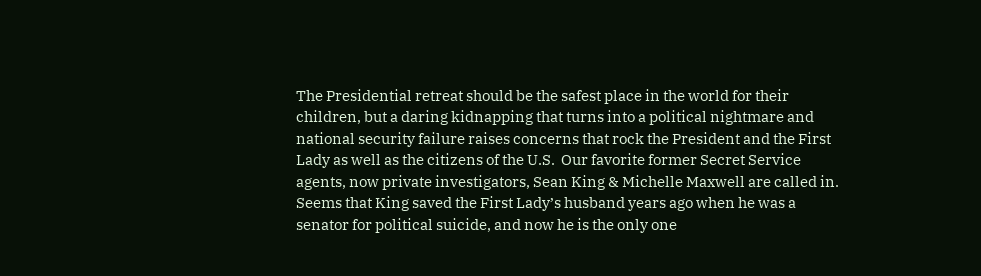The Presidential retreat should be the safest place in the world for their children, but a daring kidnapping that turns into a political nightmare and national security failure raises concerns that rock the President and the First Lady as well as the citizens of the U.S.  Our favorite former Secret Service agents, now private investigators, Sean King & Michelle Maxwell are called in.  Seems that King saved the First Lady’s husband years ago when he was a senator for political suicide, and now he is the only one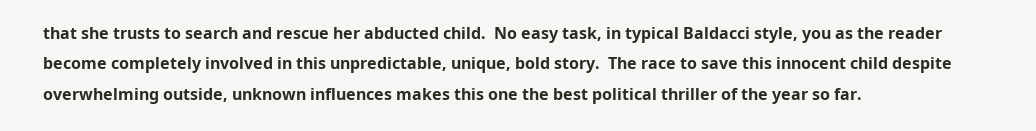that she trusts to search and rescue her abducted child.  No easy task, in typical Baldacci style, you as the reader become completely involved in this unpredictable, unique, bold story.  The race to save this innocent child despite overwhelming outside, unknown influences makes this one the best political thriller of the year so far.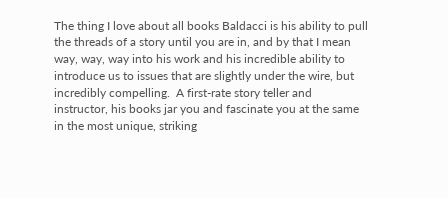The thing I love about all books Baldacci is his ability to pull the threads of a story until you are in, and by that I mean way, way, way into his work and his incredible ability to introduce us to issues that are slightly under the wire, but incredibly compelling.  A first-rate story teller and instructor, his books jar you and fascinate you at the same in the most unique, striking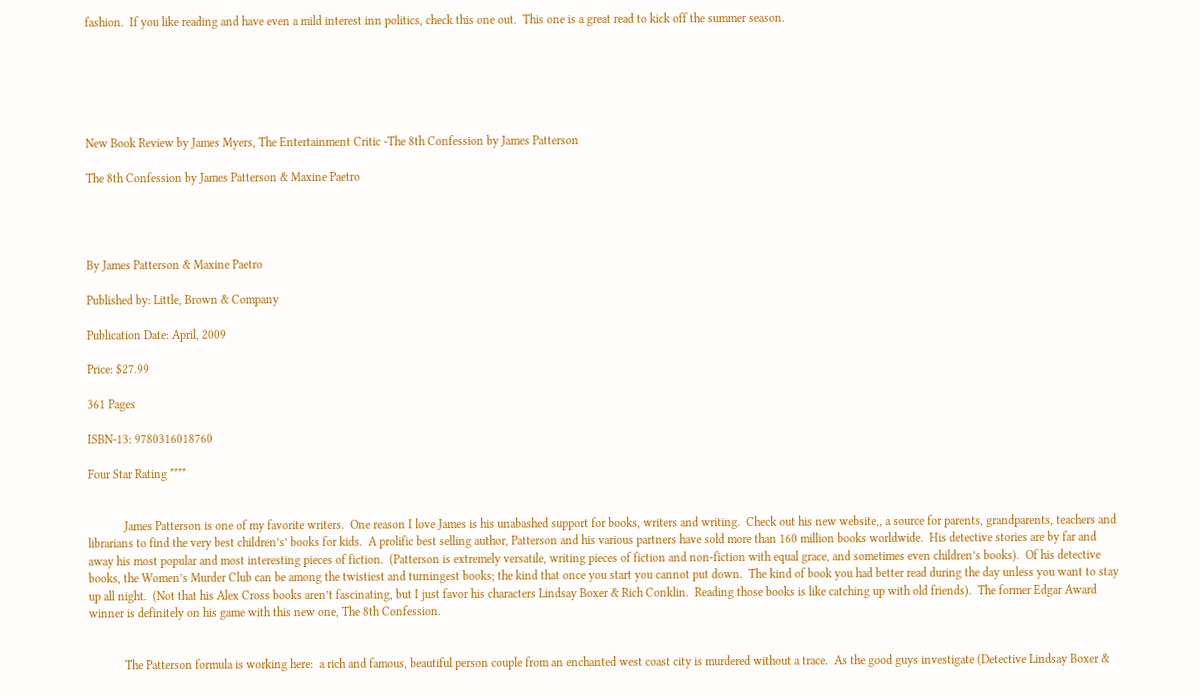fashion.  If you like reading and have even a mild interest inn politics, check this one out.  This one is a great read to kick off the summer season.






New Book Review by James Myers, The Entertainment Critic -The 8th Confession by James Patterson

The 8th Confession by James Patterson & Maxine Paetro




By James Patterson & Maxine Paetro

Published by: Little, Brown & Company

Publication Date: April, 2009

Price: $27.99

361 Pages

ISBN-13: 9780316018760

Four Star Rating ****


            James Patterson is one of my favorite writers.  One reason I love James is his unabashed support for books, writers and writing.  Check out his new website,, a source for parents, grandparents, teachers and librarians to find the very best children’s’ books for kids.  A prolific best selling author, Patterson and his various partners have sold more than 160 million books worldwide.  His detective stories are by far and away his most popular and most interesting pieces of fiction.  (Patterson is extremely versatile, writing pieces of fiction and non-fiction with equal grace, and sometimes even children’s books).  Of his detective books, the Women’s Murder Club can be among the twistiest and turningest books; the kind that once you start you cannot put down.  The kind of book you had better read during the day unless you want to stay up all night.  (Not that his Alex Cross books aren’t fascinating, but I just favor his characters Lindsay Boxer & Rich Conklin.  Reading those books is like catching up with old friends).  The former Edgar Award winner is definitely on his game with this new one, The 8th Confession.


            The Patterson formula is working here:  a rich and famous, beautiful person couple from an enchanted west coast city is murdered without a trace.  As the good guys investigate (Detective Lindsay Boxer &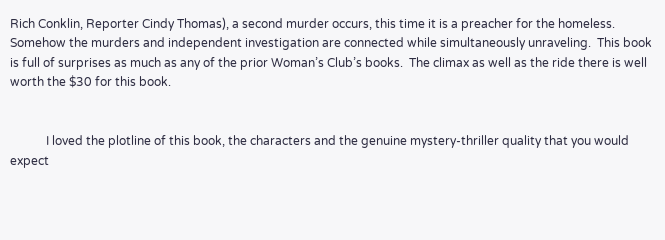Rich Conklin, Reporter Cindy Thomas), a second murder occurs, this time it is a preacher for the homeless.  Somehow the murders and independent investigation are connected while simultaneously unraveling.  This book is full of surprises as much as any of the prior Woman’s Club’s books.  The climax as well as the ride there is well worth the $30 for this book.


            I loved the plotline of this book, the characters and the genuine mystery-thriller quality that you would expect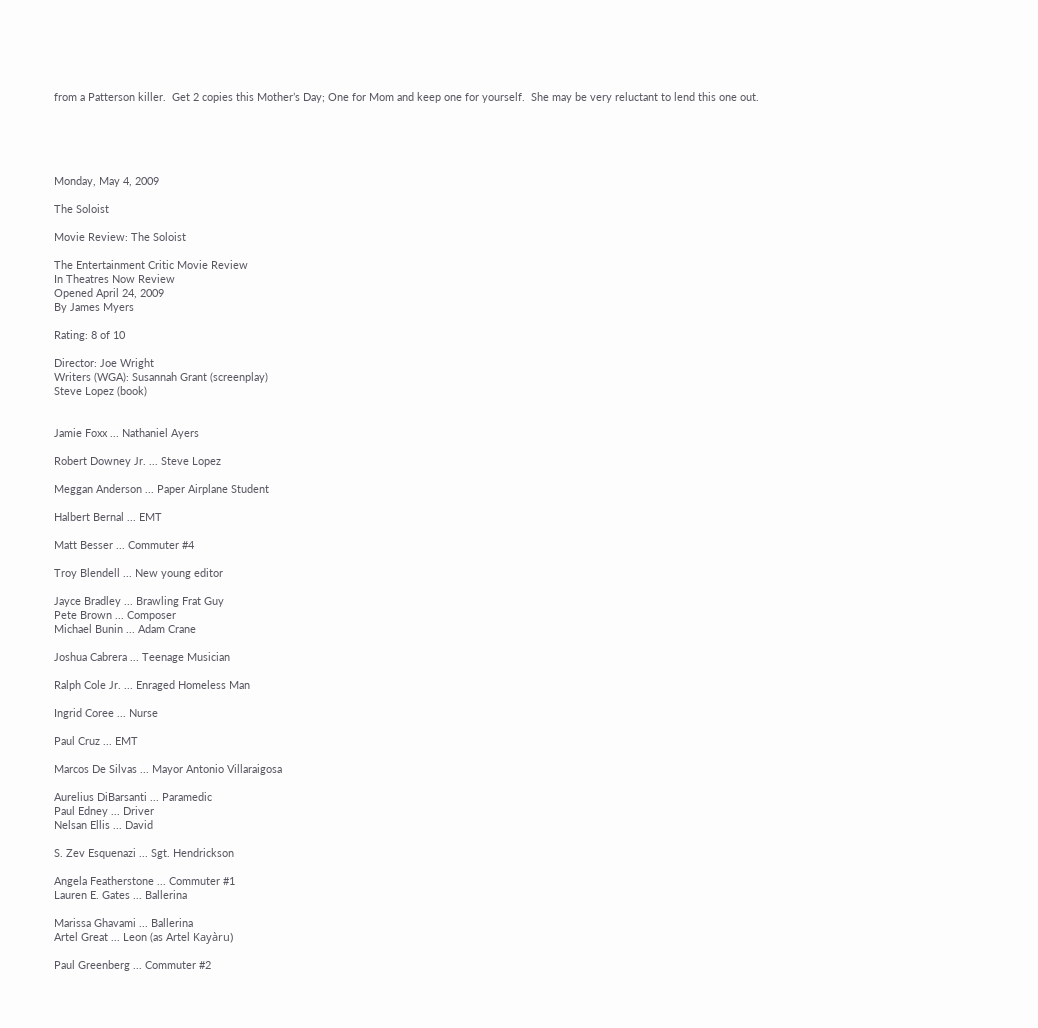from a Patterson killer.  Get 2 copies this Mother’s Day; One for Mom and keep one for yourself.  She may be very reluctant to lend this one out.





Monday, May 4, 2009

The Soloist

Movie Review: The Soloist

The Entertainment Critic Movie Review
In Theatres Now Review
Opened April 24, 2009
By James Myers

Rating: 8 of 10

Director: Joe Wright
Writers (WGA): Susannah Grant (screenplay)
Steve Lopez (book)


Jamie Foxx ... Nathaniel Ayers

Robert Downey Jr. ... Steve Lopez

Meggan Anderson ... Paper Airplane Student

Halbert Bernal ... EMT

Matt Besser ... Commuter #4

Troy Blendell ... New young editor

Jayce Bradley ... Brawling Frat Guy
Pete Brown ... Composer
Michael Bunin ... Adam Crane

Joshua Cabrera ... Teenage Musician

Ralph Cole Jr. ... Enraged Homeless Man

Ingrid Coree ... Nurse

Paul Cruz ... EMT

Marcos De Silvas ... Mayor Antonio Villaraigosa

Aurelius DiBarsanti ... Paramedic
Paul Edney ... Driver
Nelsan Ellis ... David

S. Zev Esquenazi ... Sgt. Hendrickson

Angela Featherstone ... Commuter #1
Lauren E. Gates ... Ballerina

Marissa Ghavami ... Ballerina
Artel Great ... Leon (as Artel Kayàru)

Paul Greenberg ... Commuter #2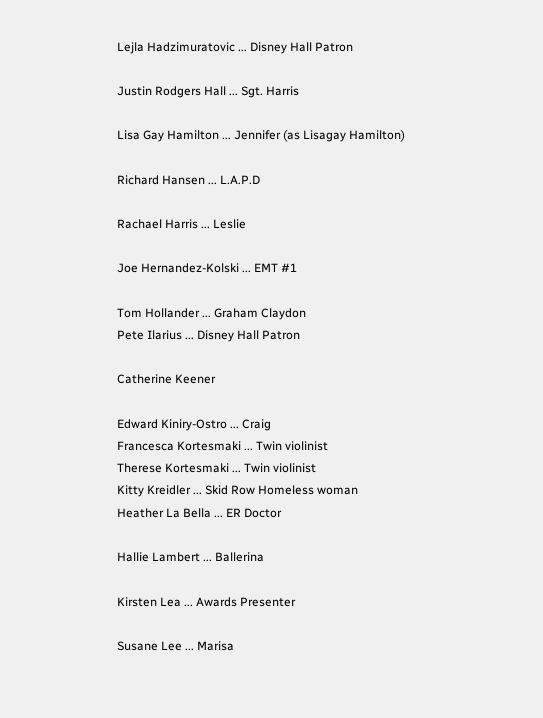Lejla Hadzimuratovic ... Disney Hall Patron

Justin Rodgers Hall ... Sgt. Harris

Lisa Gay Hamilton ... Jennifer (as Lisagay Hamilton)

Richard Hansen ... L.A.P.D

Rachael Harris ... Leslie

Joe Hernandez-Kolski ... EMT #1

Tom Hollander ... Graham Claydon
Pete Ilarius ... Disney Hall Patron

Catherine Keener

Edward Kiniry-Ostro ... Craig
Francesca Kortesmaki ... Twin violinist
Therese Kortesmaki ... Twin violinist
Kitty Kreidler ... Skid Row Homeless woman
Heather La Bella ... ER Doctor

Hallie Lambert ... Ballerina

Kirsten Lea ... Awards Presenter

Susane Lee ... Marisa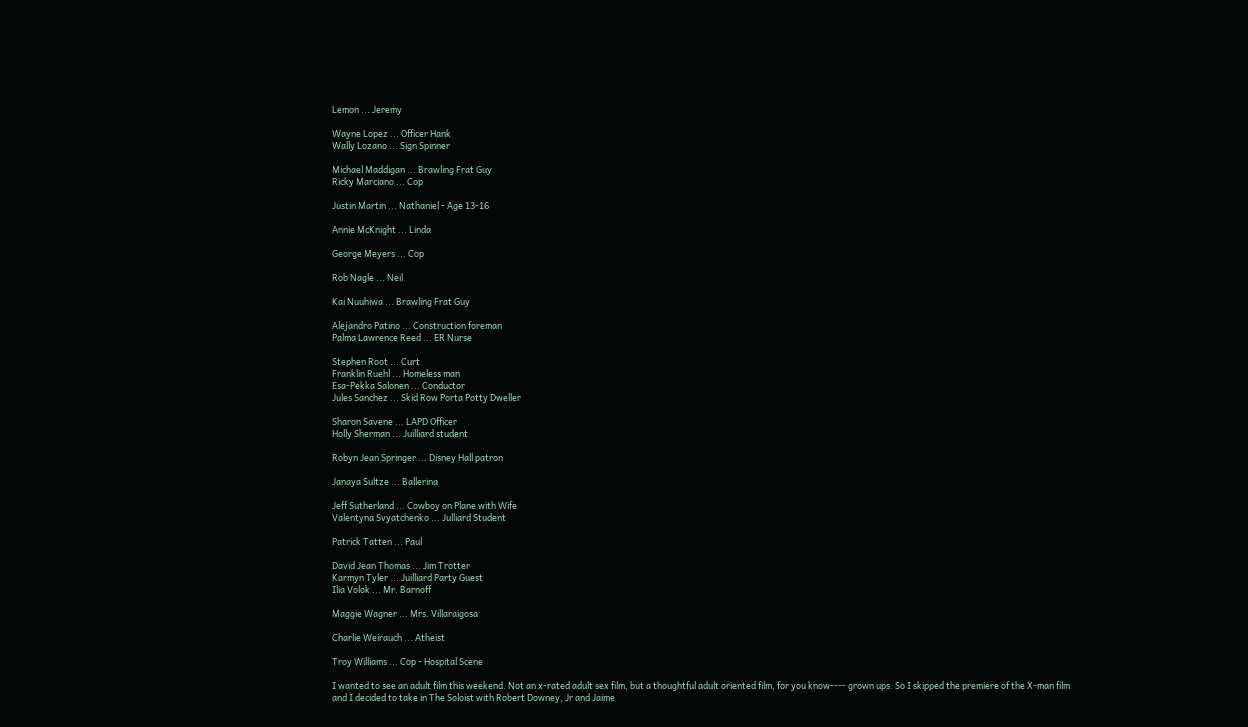Lemon ... Jeremy

Wayne Lopez ... Officer Hank
Wally Lozano ... Sign Spinner

Michael Maddigan ... Brawling Frat Guy
Ricky Marciano ... Cop

Justin Martin ... Nathaniel - Age 13-16

Annie McKnight ... Linda

George Meyers ... Cop

Rob Nagle ... Neil

Kai Nuuhiwa ... Brawling Frat Guy

Alejandro Patino ... Construction foreman
Palma Lawrence Reed ... ER Nurse

Stephen Root ... Curt
Franklin Ruehl ... Homeless man
Esa-Pekka Salonen ... Conductor
Jules Sanchez ... Skid Row Porta Potty Dweller

Sharon Savene ... LAPD Officer
Holly Sherman ... Juilliard student

Robyn Jean Springer ... Disney Hall patron

Janaya Sultze ... Ballerina

Jeff Sutherland ... Cowboy on Plane with Wife
Valentyna Svyatchenko ... Julliard Student

Patrick Tatten ... Paul

David Jean Thomas ... Jim Trotter
Karmyn Tyler ... Juilliard Party Guest
Ilia Volok ... Mr. Barnoff

Maggie Wagner ... Mrs. Villaraigosa

Charlie Weirauch ... Atheist

Troy Williams ... Cop - Hospital Scene

I wanted to see an adult film this weekend. Not an x-rated adult sex film, but a thoughtful adult oriented film, for you know---- grown ups. So I skipped the premiere of the X-man film and I decided to take in The Soloist with Robert Downey, Jr and Jaime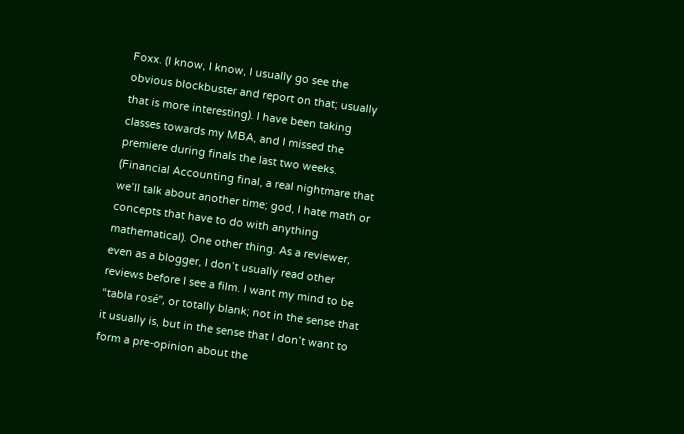Foxx. (I know, I know, I usually go see the obvious blockbuster and report on that; usually that is more interesting). I have been taking classes towards my MBA, and I missed the premiere during finals the last two weeks. (Financial Accounting final, a real nightmare that we’ll talk about another time; god, I hate math or concepts that have to do with anything mathematical). One other thing. As a reviewer, even as a blogger, I don’t usually read other reviews before I see a film. I want my mind to be “tabla rosé”, or totally blank; not in the sense that it usually is, but in the sense that I don’t want to form a pre-opinion about the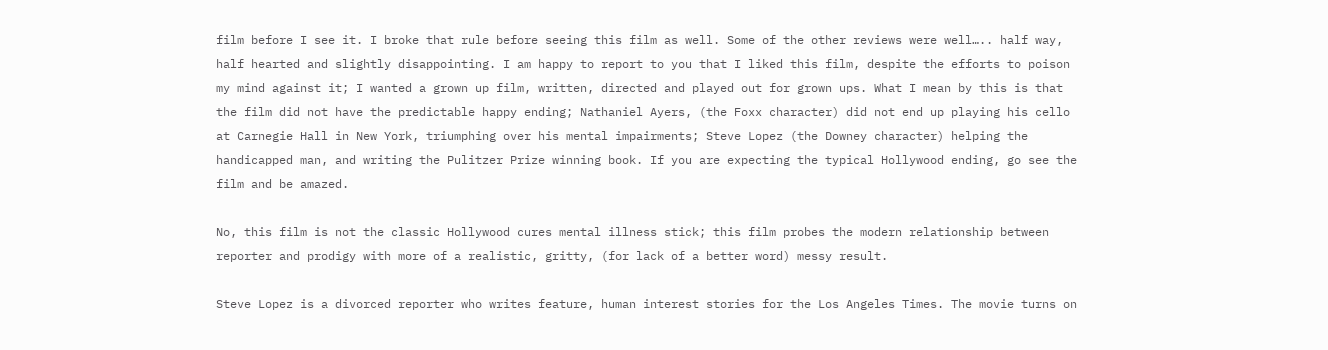film before I see it. I broke that rule before seeing this film as well. Some of the other reviews were well….. half way, half hearted and slightly disappointing. I am happy to report to you that I liked this film, despite the efforts to poison my mind against it; I wanted a grown up film, written, directed and played out for grown ups. What I mean by this is that the film did not have the predictable happy ending; Nathaniel Ayers, (the Foxx character) did not end up playing his cello at Carnegie Hall in New York, triumphing over his mental impairments; Steve Lopez (the Downey character) helping the handicapped man, and writing the Pulitzer Prize winning book. If you are expecting the typical Hollywood ending, go see the film and be amazed.

No, this film is not the classic Hollywood cures mental illness stick; this film probes the modern relationship between reporter and prodigy with more of a realistic, gritty, (for lack of a better word) messy result.

Steve Lopez is a divorced reporter who writes feature, human interest stories for the Los Angeles Times. The movie turns on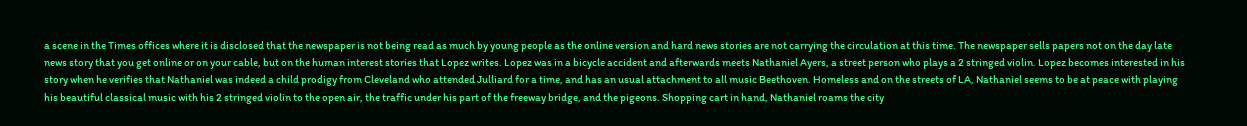a scene in the Times offices where it is disclosed that the newspaper is not being read as much by young people as the online version and hard news stories are not carrying the circulation at this time. The newspaper sells papers not on the day late news story that you get online or on your cable, but on the human interest stories that Lopez writes. Lopez was in a bicycle accident and afterwards meets Nathaniel Ayers, a street person who plays a 2 stringed violin. Lopez becomes interested in his story when he verifies that Nathaniel was indeed a child prodigy from Cleveland who attended Julliard for a time, and has an usual attachment to all music Beethoven. Homeless and on the streets of LA, Nathaniel seems to be at peace with playing his beautiful classical music with his 2 stringed violin to the open air, the traffic under his part of the freeway bridge, and the pigeons. Shopping cart in hand, Nathaniel roams the city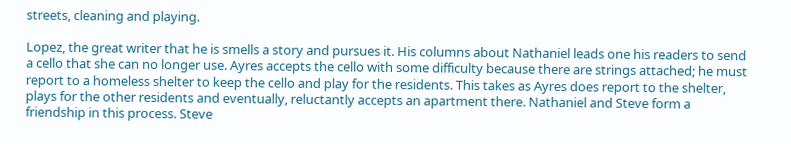streets, cleaning and playing.

Lopez, the great writer that he is smells a story and pursues it. His columns about Nathaniel leads one his readers to send a cello that she can no longer use. Ayres accepts the cello with some difficulty because there are strings attached; he must report to a homeless shelter to keep the cello and play for the residents. This takes as Ayres does report to the shelter, plays for the other residents and eventually, reluctantly accepts an apartment there. Nathaniel and Steve form a friendship in this process. Steve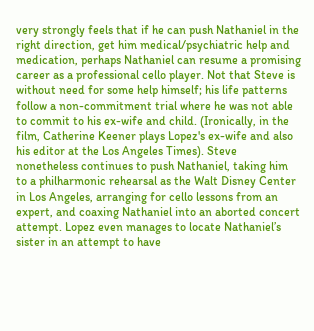very strongly feels that if he can push Nathaniel in the right direction, get him medical/psychiatric help and medication, perhaps Nathaniel can resume a promising career as a professional cello player. Not that Steve is without need for some help himself; his life patterns follow a non-commitment trial where he was not able to commit to his ex-wife and child. (Ironically, in the film, Catherine Keener plays Lopez's ex-wife and also his editor at the Los Angeles Times). Steve nonetheless continues to push Nathaniel, taking him to a philharmonic rehearsal as the Walt Disney Center in Los Angeles, arranging for cello lessons from an expert, and coaxing Nathaniel into an aborted concert attempt. Lopez even manages to locate Nathaniel’s sister in an attempt to have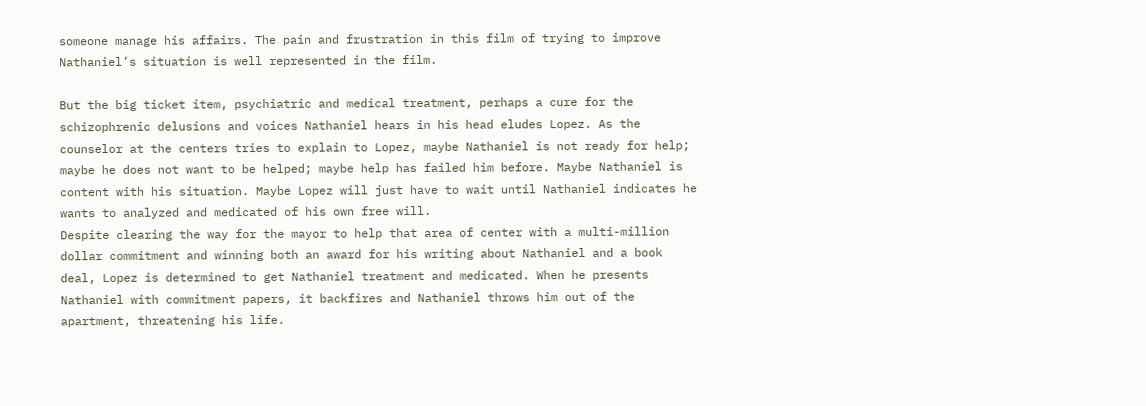someone manage his affairs. The pain and frustration in this film of trying to improve Nathaniel’s situation is well represented in the film.

But the big ticket item, psychiatric and medical treatment, perhaps a cure for the schizophrenic delusions and voices Nathaniel hears in his head eludes Lopez. As the counselor at the centers tries to explain to Lopez, maybe Nathaniel is not ready for help; maybe he does not want to be helped; maybe help has failed him before. Maybe Nathaniel is content with his situation. Maybe Lopez will just have to wait until Nathaniel indicates he wants to analyzed and medicated of his own free will.
Despite clearing the way for the mayor to help that area of center with a multi-million dollar commitment and winning both an award for his writing about Nathaniel and a book deal, Lopez is determined to get Nathaniel treatment and medicated. When he presents Nathaniel with commitment papers, it backfires and Nathaniel throws him out of the apartment, threatening his life.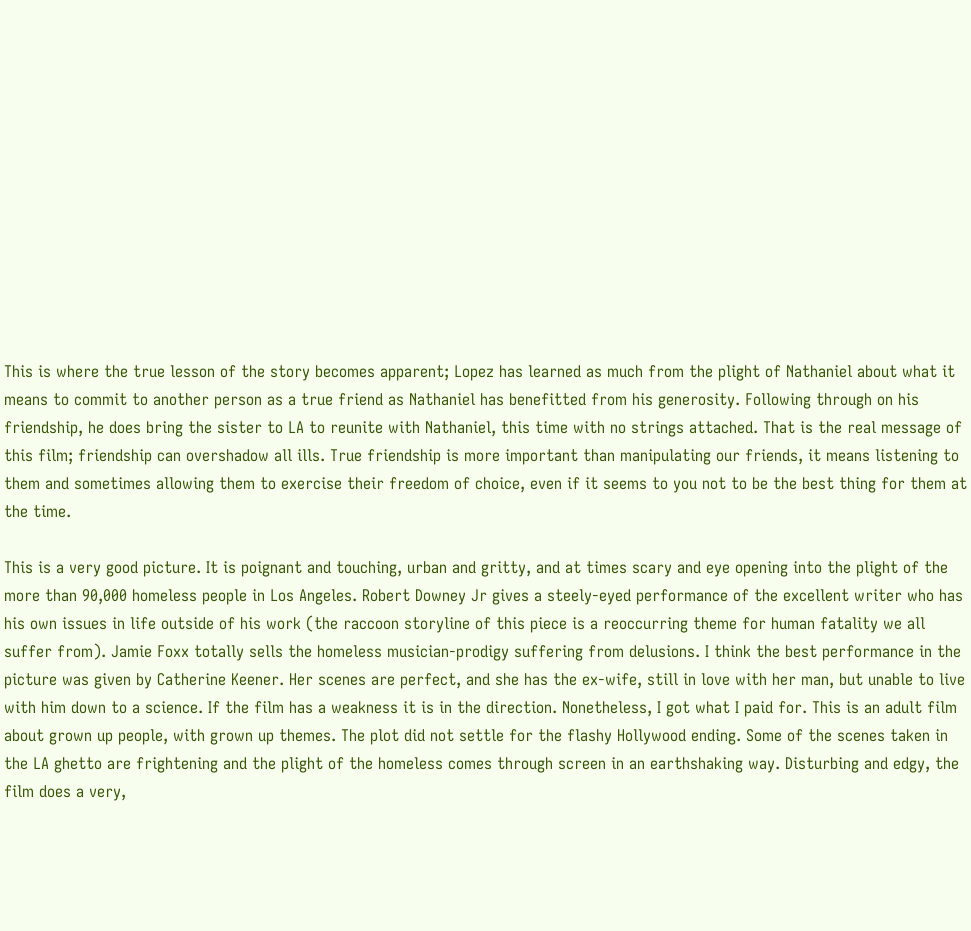This is where the true lesson of the story becomes apparent; Lopez has learned as much from the plight of Nathaniel about what it means to commit to another person as a true friend as Nathaniel has benefitted from his generosity. Following through on his friendship, he does bring the sister to LA to reunite with Nathaniel, this time with no strings attached. That is the real message of this film; friendship can overshadow all ills. True friendship is more important than manipulating our friends, it means listening to them and sometimes allowing them to exercise their freedom of choice, even if it seems to you not to be the best thing for them at the time.

This is a very good picture. It is poignant and touching, urban and gritty, and at times scary and eye opening into the plight of the more than 90,000 homeless people in Los Angeles. Robert Downey Jr gives a steely-eyed performance of the excellent writer who has his own issues in life outside of his work (the raccoon storyline of this piece is a reoccurring theme for human fatality we all suffer from). Jamie Foxx totally sells the homeless musician-prodigy suffering from delusions. I think the best performance in the picture was given by Catherine Keener. Her scenes are perfect, and she has the ex-wife, still in love with her man, but unable to live with him down to a science. If the film has a weakness it is in the direction. Nonetheless, I got what I paid for. This is an adult film about grown up people, with grown up themes. The plot did not settle for the flashy Hollywood ending. Some of the scenes taken in the LA ghetto are frightening and the plight of the homeless comes through screen in an earthshaking way. Disturbing and edgy, the film does a very,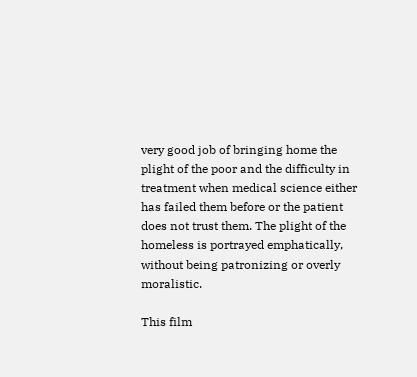very good job of bringing home the plight of the poor and the difficulty in treatment when medical science either has failed them before or the patient does not trust them. The plight of the homeless is portrayed emphatically, without being patronizing or overly moralistic.

This film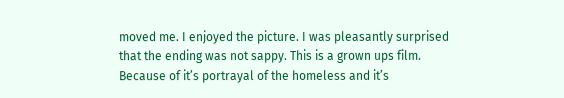moved me. I enjoyed the picture. I was pleasantly surprised that the ending was not sappy. This is a grown ups film. Because of it’s portrayal of the homeless and it’s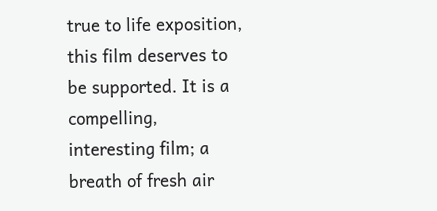true to life exposition, this film deserves to be supported. It is a compelling, interesting film; a breath of fresh air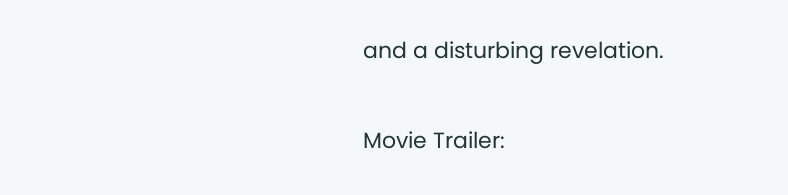and a disturbing revelation.

Movie Trailer: